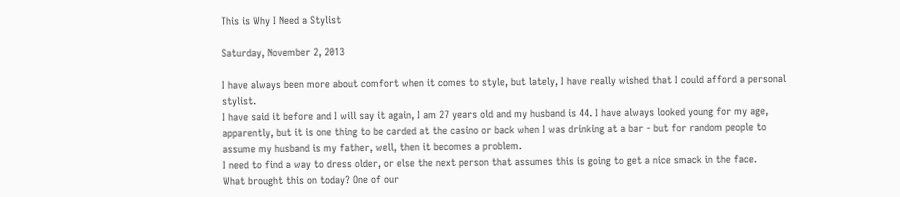This is Why I Need a Stylist

Saturday, November 2, 2013

I have always been more about comfort when it comes to style, but lately, I have really wished that I could afford a personal stylist.
I have said it before and I will say it again, I am 27 years old and my husband is 44. I have always looked young for my age, apparently, but it is one thing to be carded at the casino or back when I was drinking at a bar - but for random people to assume my husband is my father, well, then it becomes a problem.
I need to find a way to dress older, or else the next person that assumes this is going to get a nice smack in the face.
What brought this on today? One of our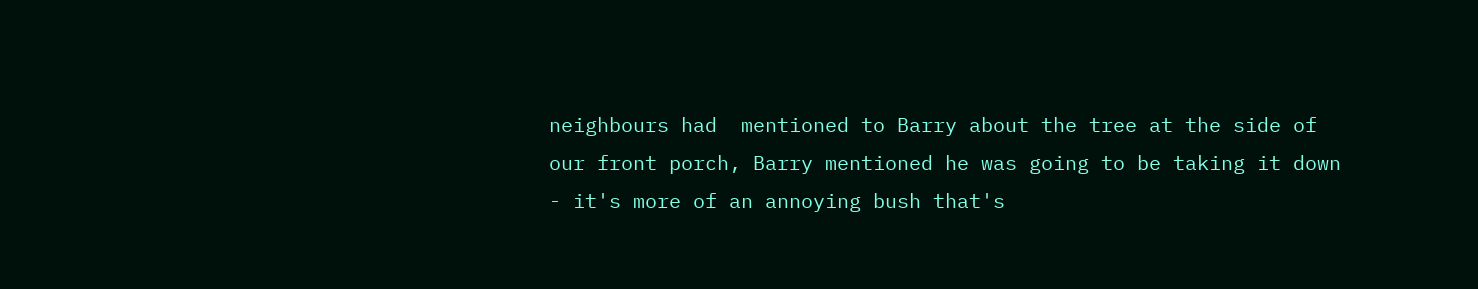neighbours had  mentioned to Barry about the tree at the side of our front porch, Barry mentioned he was going to be taking it down - it's more of an annoying bush that's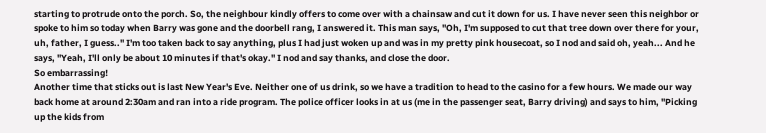starting to protrude onto the porch. So, the neighbour kindly offers to come over with a chainsaw and cut it down for us. I have never seen this neighbor or spoke to him so today when Barry was gone and the doorbell rang, I answered it. This man says, "Oh, I'm supposed to cut that tree down over there for your, uh, father, I guess.." I'm too taken back to say anything, plus I had just woken up and was in my pretty pink housecoat, so I nod and said oh, yeah... And he says, "Yeah, I'll only be about 10 minutes if that's okay." I nod and say thanks, and close the door.
So embarrassing!
Another time that sticks out is last New Year's Eve. Neither one of us drink, so we have a tradition to head to the casino for a few hours. We made our way back home at around 2:30am and ran into a ride program. The police officer looks in at us (me in the passenger seat, Barry driving) and says to him, "Picking up the kids from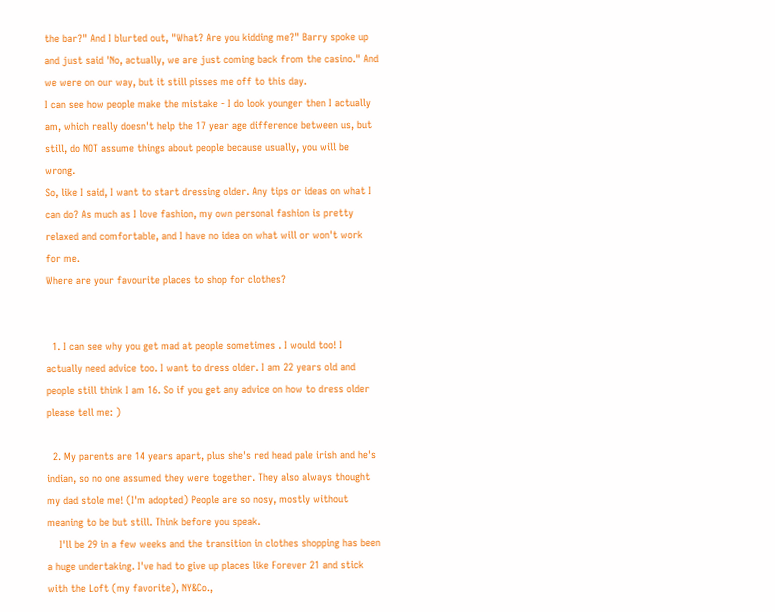the bar?" And I blurted out, "What? Are you kidding me?" Barry spoke up and just said 'No, actually, we are just coming back from the casino." And we were on our way, but it still pisses me off to this day.
I can see how people make the mistake - I do look younger then I actually am, which really doesn't help the 17 year age difference between us, but still, do NOT assume things about people because usually, you will be wrong.
So, like I said, I want to start dressing older. Any tips or ideas on what I can do? As much as I love fashion, my own personal fashion is pretty relaxed and comfortable, and I have no idea on what will or won't work for me.
Where are your favourite places to shop for clothes?


  1. I can see why you get mad at people sometimes . I would too! I actually need advice too. I want to dress older. I am 22 years old and people still think I am 16. So if you get any advice on how to dress older please tell me: )

  2. My parents are 14 years apart, plus she's red head pale irish and he's indian, so no one assumed they were together. They also always thought my dad stole me! (I'm adopted) People are so nosy, mostly without meaning to be but still. Think before you speak.
    I'll be 29 in a few weeks and the transition in clothes shopping has been a huge undertaking. I've had to give up places like Forever 21 and stick with the Loft (my favorite), NY&Co.,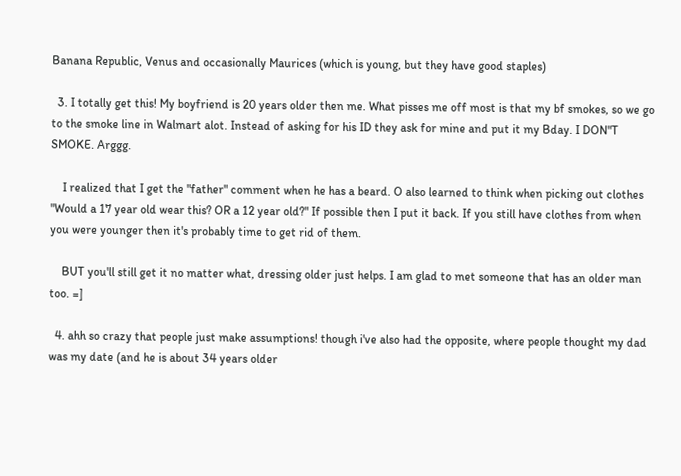Banana Republic, Venus and occasionally Maurices (which is young, but they have good staples)

  3. I totally get this! My boyfriend is 20 years older then me. What pisses me off most is that my bf smokes, so we go to the smoke line in Walmart alot. Instead of asking for his ID they ask for mine and put it my Bday. I DON"T SMOKE. Arggg.

    I realized that I get the "father" comment when he has a beard. O also learned to think when picking out clothes "Would a 17 year old wear this? OR a 12 year old?" If possible then I put it back. If you still have clothes from when you were younger then it's probably time to get rid of them.

    BUT you'll still get it no matter what, dressing older just helps. I am glad to met someone that has an older man too. =]

  4. ahh so crazy that people just make assumptions! though i've also had the opposite, where people thought my dad was my date (and he is about 34 years older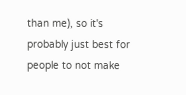than me), so it's probably just best for people to not make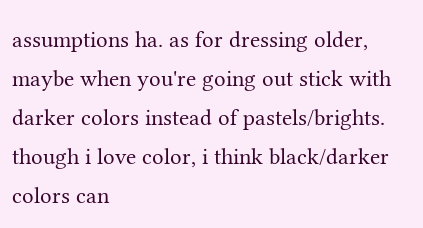assumptions ha. as for dressing older, maybe when you're going out stick with darker colors instead of pastels/brights. though i love color, i think black/darker colors can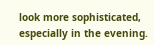look more sophisticated, especially in the evening.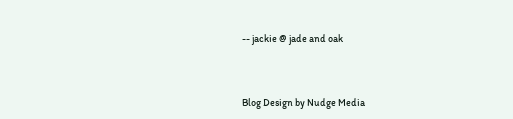-- jackie @ jade and oak



Blog Design by Nudge Media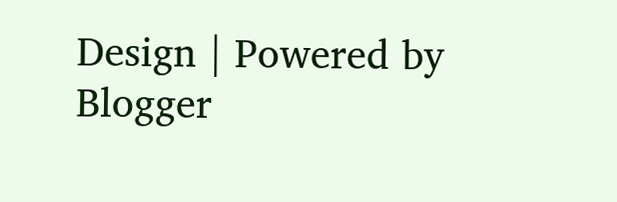Design | Powered by Blogger